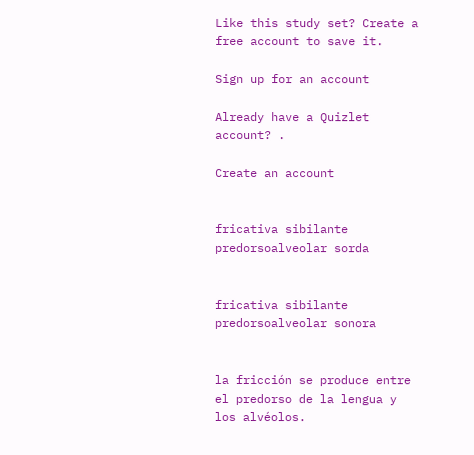Like this study set? Create a free account to save it.

Sign up for an account

Already have a Quizlet account? .

Create an account


fricativa sibilante predorsoalveolar sorda


fricativa sibilante predorsoalveolar sonora


la fricción se produce entre el predorso de la lengua y los alvéolos.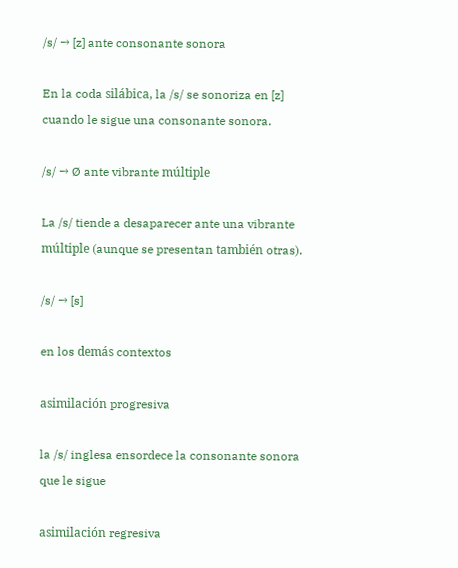/s/ → [z] ante consonante sonora

En la coda silábica, la /s/ se sonoriza en [z] cuando le sigue una consonante sonora.

/s/ → Ø ante vibrante múltiple

La /s/ tiende a desaparecer ante una vibrante múltiple (aunque se presentan también otras).

/s/ → [s]

en los demás contextos

asimilación progresiva

la /s/ inglesa ensordece la consonante sonora que le sigue

asimilación regresiva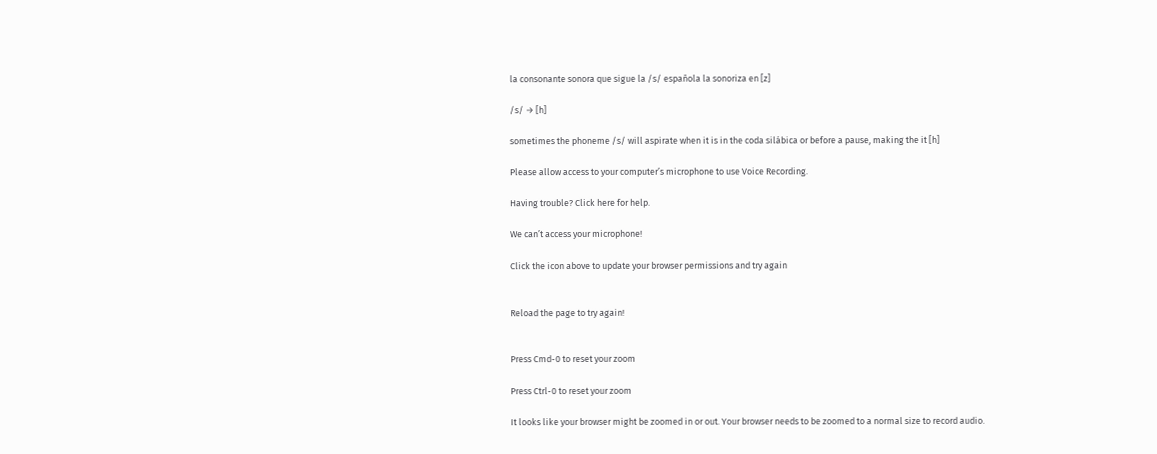la consonante sonora que sigue la /s/ española la sonoriza en [z]

/s/ → [h]

sometimes the phoneme /s/ will aspirate when it is in the coda silábica or before a pause, making the it [h]

Please allow access to your computer’s microphone to use Voice Recording.

Having trouble? Click here for help.

We can’t access your microphone!

Click the icon above to update your browser permissions and try again


Reload the page to try again!


Press Cmd-0 to reset your zoom

Press Ctrl-0 to reset your zoom

It looks like your browser might be zoomed in or out. Your browser needs to be zoomed to a normal size to record audio.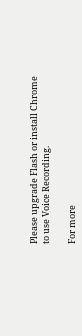Please upgrade Flash or install Chrome
to use Voice Recording.

For more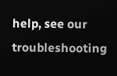help, see our troubleshooting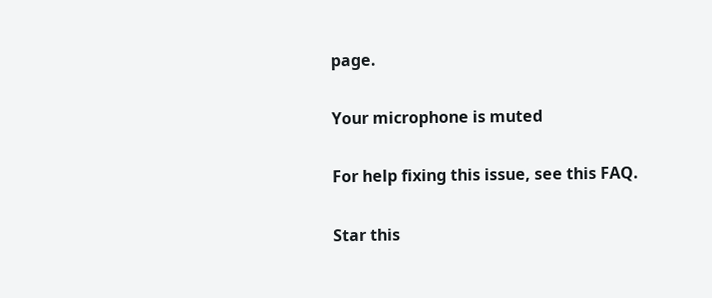page.

Your microphone is muted

For help fixing this issue, see this FAQ.

Star this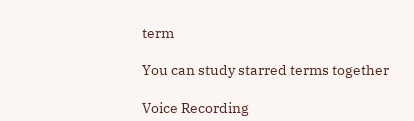term

You can study starred terms together

Voice Recording